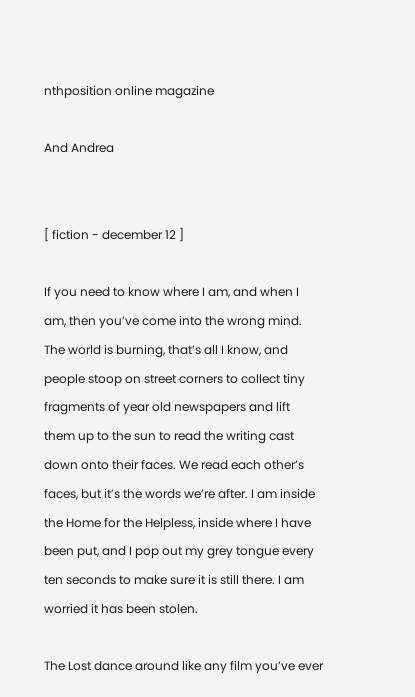nthposition online magazine

And Andrea


[ fiction - december 12 ]

If you need to know where I am, and when I am, then you’ve come into the wrong mind. The world is burning, that’s all I know, and people stoop on street corners to collect tiny fragments of year old newspapers and lift them up to the sun to read the writing cast down onto their faces. We read each other’s faces, but it’s the words we’re after. I am inside the Home for the Helpless, inside where I have been put, and I pop out my grey tongue every ten seconds to make sure it is still there. I am worried it has been stolen.

The Lost dance around like any film you’ve ever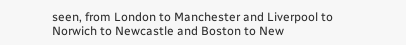seen, from London to Manchester and Liverpool to Norwich to Newcastle and Boston to New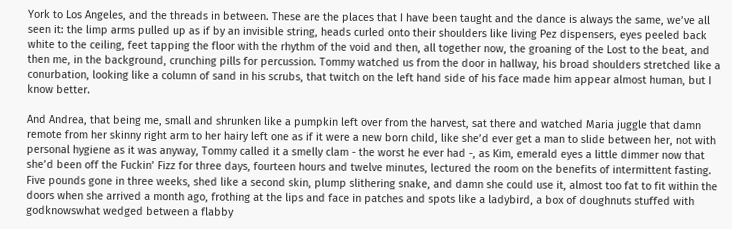York to Los Angeles, and the threads in between. These are the places that I have been taught and the dance is always the same, we’ve all seen it: the limp arms pulled up as if by an invisible string, heads curled onto their shoulders like living Pez dispensers, eyes peeled back white to the ceiling, feet tapping the floor with the rhythm of the void and then, all together now, the groaning of the Lost to the beat, and then me, in the background, crunching pills for percussion. Tommy watched us from the door in hallway, his broad shoulders stretched like a conurbation, looking like a column of sand in his scrubs, that twitch on the left hand side of his face made him appear almost human, but I know better.

And Andrea, that being me, small and shrunken like a pumpkin left over from the harvest, sat there and watched Maria juggle that damn remote from her skinny right arm to her hairy left one as if it were a new born child, like she’d ever get a man to slide between her, not with personal hygiene as it was anyway, Tommy called it a smelly clam - the worst he ever had -, as Kim, emerald eyes a little dimmer now that she’d been off the Fuckin’ Fizz for three days, fourteen hours and twelve minutes, lectured the room on the benefits of intermittent fasting. Five pounds gone in three weeks, shed like a second skin, plump slithering snake, and damn she could use it, almost too fat to fit within the doors when she arrived a month ago, frothing at the lips and face in patches and spots like a ladybird, a box of doughnuts stuffed with godknowswhat wedged between a flabby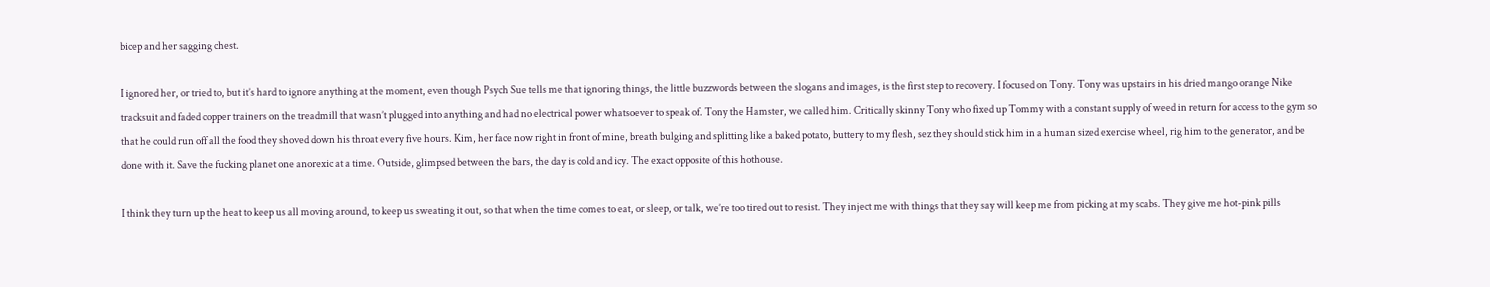bicep and her sagging chest.

I ignored her, or tried to, but it’s hard to ignore anything at the moment, even though Psych Sue tells me that ignoring things, the little buzzwords between the slogans and images, is the first step to recovery. I focused on Tony. Tony was upstairs in his dried mango orange Nike tracksuit and faded copper trainers on the treadmill that wasn’t plugged into anything and had no electrical power whatsoever to speak of. Tony the Hamster, we called him. Critically skinny Tony who fixed up Tommy with a constant supply of weed in return for access to the gym so that he could run off all the food they shoved down his throat every five hours. Kim, her face now right in front of mine, breath bulging and splitting like a baked potato, buttery to my flesh, sez they should stick him in a human sized exercise wheel, rig him to the generator, and be done with it. Save the fucking planet one anorexic at a time. Outside, glimpsed between the bars, the day is cold and icy. The exact opposite of this hothouse.

I think they turn up the heat to keep us all moving around, to keep us sweating it out, so that when the time comes to eat, or sleep, or talk, we’re too tired out to resist. They inject me with things that they say will keep me from picking at my scabs. They give me hot-pink pills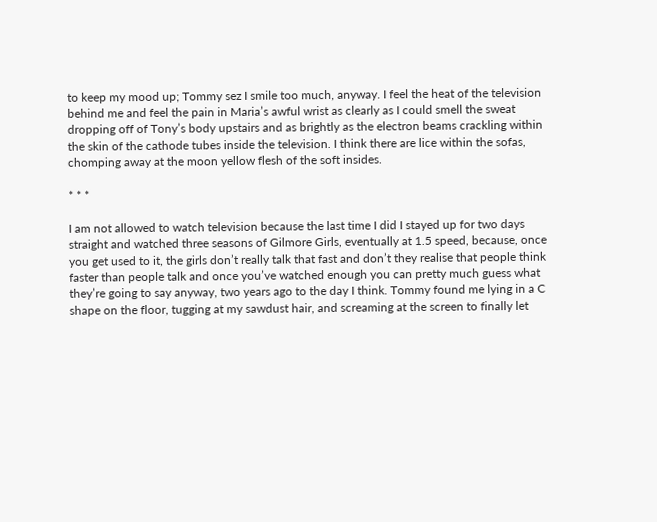to keep my mood up; Tommy sez I smile too much, anyway. I feel the heat of the television behind me and feel the pain in Maria’s awful wrist as clearly as I could smell the sweat dropping off of Tony’s body upstairs and as brightly as the electron beams crackling within the skin of the cathode tubes inside the television. I think there are lice within the sofas, chomping away at the moon yellow flesh of the soft insides.

* * *

I am not allowed to watch television because the last time I did I stayed up for two days straight and watched three seasons of Gilmore Girls, eventually at 1.5 speed, because, once you get used to it, the girls don’t really talk that fast and don’t they realise that people think faster than people talk and once you’ve watched enough you can pretty much guess what they’re going to say anyway, two years ago to the day I think. Tommy found me lying in a C shape on the floor, tugging at my sawdust hair, and screaming at the screen to finally let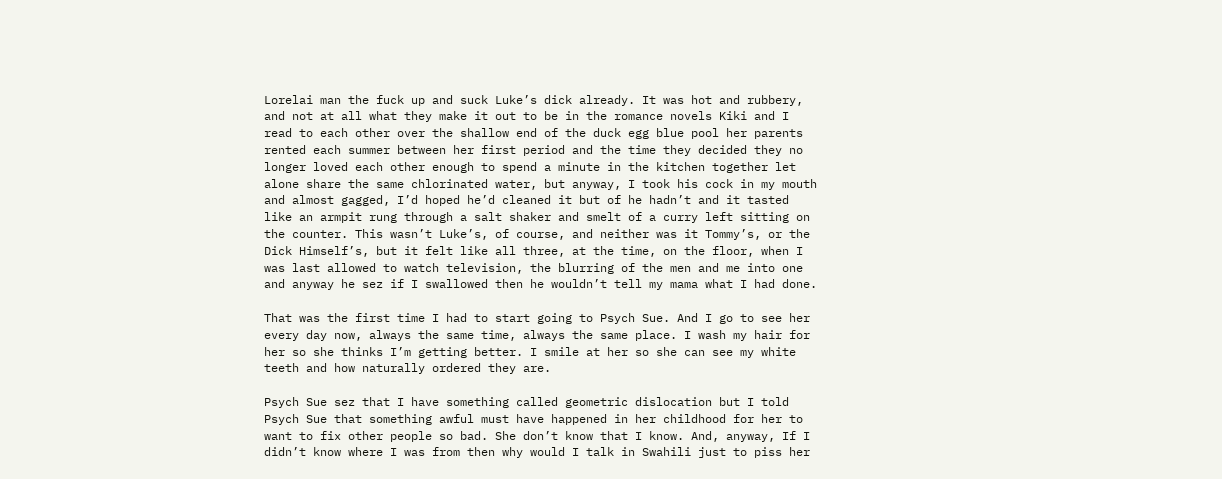Lorelai man the fuck up and suck Luke’s dick already. It was hot and rubbery, and not at all what they make it out to be in the romance novels Kiki and I read to each other over the shallow end of the duck egg blue pool her parents rented each summer between her first period and the time they decided they no longer loved each other enough to spend a minute in the kitchen together let alone share the same chlorinated water, but anyway, I took his cock in my mouth and almost gagged, I’d hoped he’d cleaned it but of he hadn’t and it tasted like an armpit rung through a salt shaker and smelt of a curry left sitting on the counter. This wasn’t Luke’s, of course, and neither was it Tommy’s, or the Dick Himself’s, but it felt like all three, at the time, on the floor, when I was last allowed to watch television, the blurring of the men and me into one and anyway he sez if I swallowed then he wouldn’t tell my mama what I had done.

That was the first time I had to start going to Psych Sue. And I go to see her every day now, always the same time, always the same place. I wash my hair for her so she thinks I’m getting better. I smile at her so she can see my white teeth and how naturally ordered they are.

Psych Sue sez that I have something called geometric dislocation but I told Psych Sue that something awful must have happened in her childhood for her to want to fix other people so bad. She don’t know that I know. And, anyway, If I didn’t know where I was from then why would I talk in Swahili just to piss her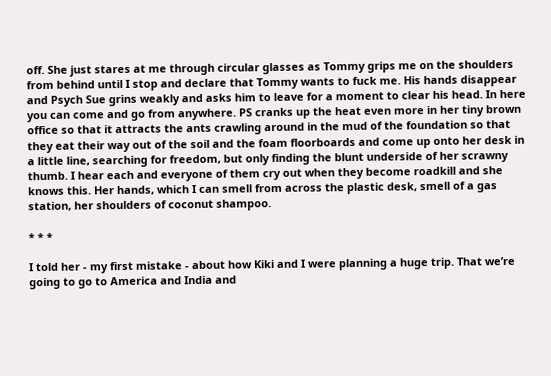off. She just stares at me through circular glasses as Tommy grips me on the shoulders from behind until I stop and declare that Tommy wants to fuck me. His hands disappear and Psych Sue grins weakly and asks him to leave for a moment to clear his head. In here you can come and go from anywhere. PS cranks up the heat even more in her tiny brown office so that it attracts the ants crawling around in the mud of the foundation so that they eat their way out of the soil and the foam floorboards and come up onto her desk in a little line, searching for freedom, but only finding the blunt underside of her scrawny thumb. I hear each and everyone of them cry out when they become roadkill and she knows this. Her hands, which I can smell from across the plastic desk, smell of a gas station, her shoulders of coconut shampoo.

* * *

I told her - my first mistake - about how Kiki and I were planning a huge trip. That we’re going to go to America and India and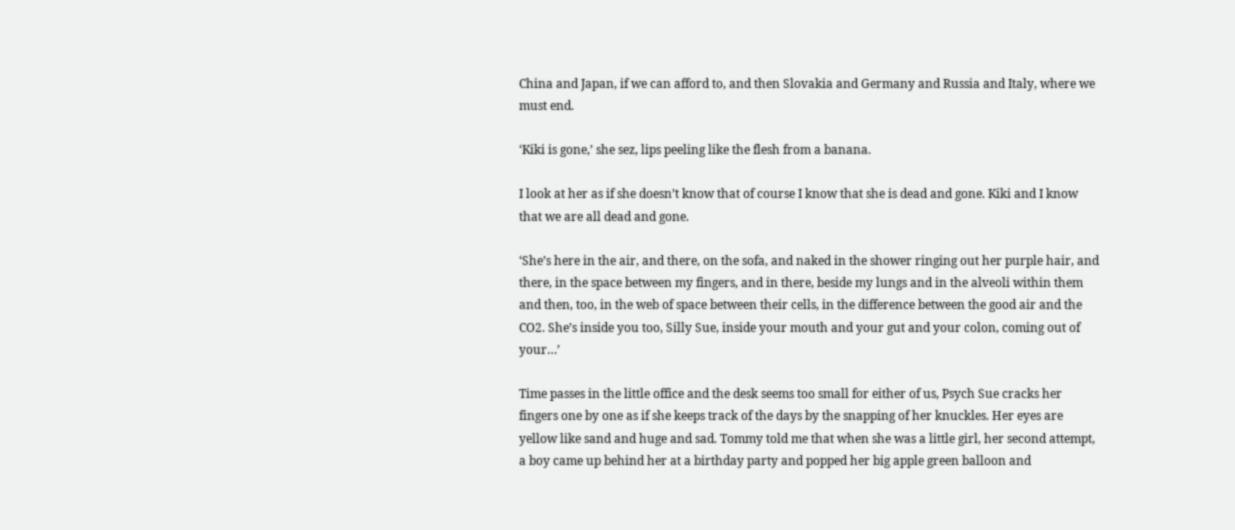China and Japan, if we can afford to, and then Slovakia and Germany and Russia and Italy, where we must end.

‘Kiki is gone,’ she sez, lips peeling like the flesh from a banana.

I look at her as if she doesn’t know that of course I know that she is dead and gone. Kiki and I know that we are all dead and gone.

‘She’s here in the air, and there, on the sofa, and naked in the shower ringing out her purple hair, and there, in the space between my fingers, and in there, beside my lungs and in the alveoli within them and then, too, in the web of space between their cells, in the difference between the good air and the CO2. She’s inside you too, Silly Sue, inside your mouth and your gut and your colon, coming out of your…’

Time passes in the little office and the desk seems too small for either of us, Psych Sue cracks her fingers one by one as if she keeps track of the days by the snapping of her knuckles. Her eyes are yellow like sand and huge and sad. Tommy told me that when she was a little girl, her second attempt, a boy came up behind her at a birthday party and popped her big apple green balloon and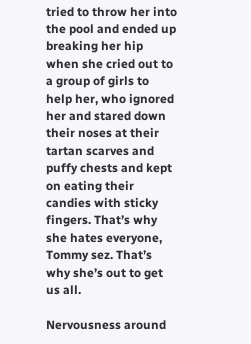tried to throw her into the pool and ended up breaking her hip when she cried out to a group of girls to help her, who ignored her and stared down their noses at their tartan scarves and puffy chests and kept on eating their candies with sticky fingers. That’s why she hates everyone, Tommy sez. That’s why she’s out to get us all.

Nervousness around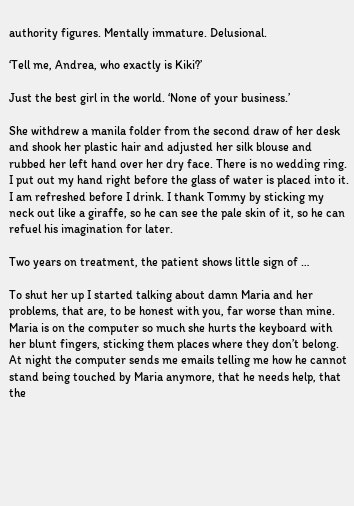authority figures. Mentally immature. Delusional.

‘Tell me, Andrea, who exactly is Kiki?’

Just the best girl in the world. ‘None of your business.’

She withdrew a manila folder from the second draw of her desk and shook her plastic hair and adjusted her silk blouse and rubbed her left hand over her dry face. There is no wedding ring. I put out my hand right before the glass of water is placed into it. I am refreshed before I drink. I thank Tommy by sticking my neck out like a giraffe, so he can see the pale skin of it, so he can refuel his imagination for later.

Two years on treatment, the patient shows little sign of …

To shut her up I started talking about damn Maria and her problems, that are, to be honest with you, far worse than mine. Maria is on the computer so much she hurts the keyboard with her blunt fingers, sticking them places where they don’t belong.  At night the computer sends me emails telling me how he cannot stand being touched by Maria anymore, that he needs help, that the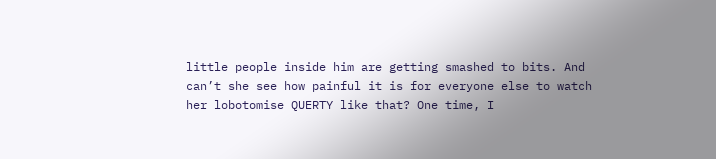little people inside him are getting smashed to bits. And can’t she see how painful it is for everyone else to watch her lobotomise QUERTY like that? One time, I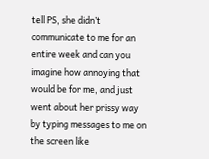tell PS, she didn’t communicate to me for an entire week and can you imagine how annoying that would be for me, and just went about her prissy way by typing messages to me on the screen like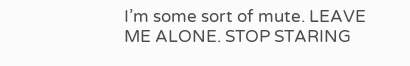I’m some sort of mute. LEAVE ME ALONE. STOP STARING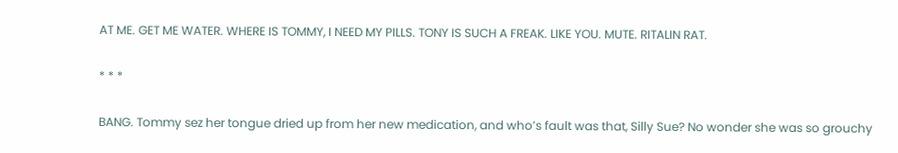AT ME. GET ME WATER. WHERE IS TOMMY, I NEED MY PILLS. TONY IS SUCH A FREAK. LIKE YOU. MUTE. RITALIN RAT.

* * *

BANG. Tommy sez her tongue dried up from her new medication, and who’s fault was that, Silly Sue? No wonder she was so grouchy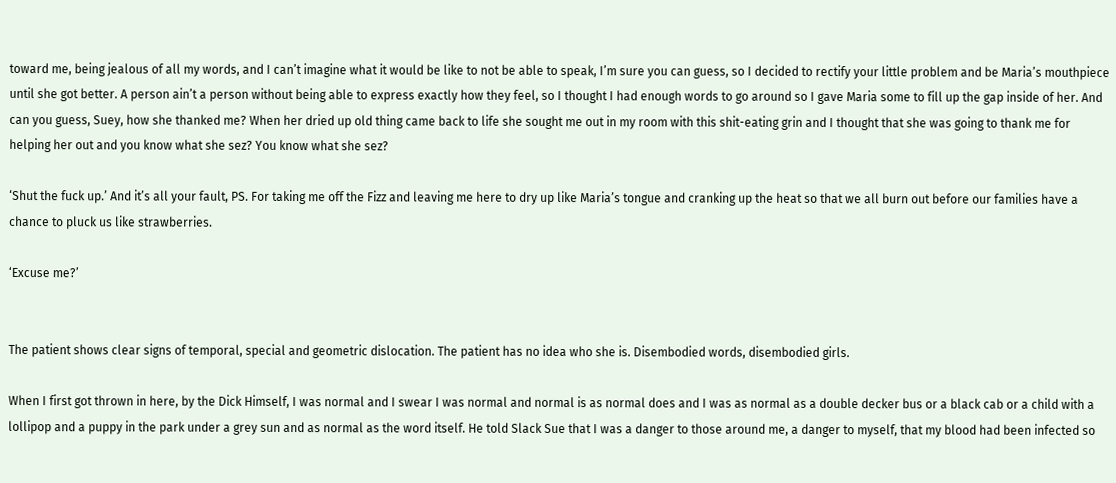toward me, being jealous of all my words, and I can’t imagine what it would be like to not be able to speak, I’m sure you can guess, so I decided to rectify your little problem and be Maria’s mouthpiece until she got better. A person ain’t a person without being able to express exactly how they feel, so I thought I had enough words to go around so I gave Maria some to fill up the gap inside of her. And can you guess, Suey, how she thanked me? When her dried up old thing came back to life she sought me out in my room with this shit-eating grin and I thought that she was going to thank me for helping her out and you know what she sez? You know what she sez?

‘Shut the fuck up.’ And it’s all your fault, PS. For taking me off the Fizz and leaving me here to dry up like Maria’s tongue and cranking up the heat so that we all burn out before our families have a chance to pluck us like strawberries.

‘Excuse me?’


The patient shows clear signs of temporal, special and geometric dislocation. The patient has no idea who she is. Disembodied words, disembodied girls.

When I first got thrown in here, by the Dick Himself, I was normal and I swear I was normal and normal is as normal does and I was as normal as a double decker bus or a black cab or a child with a lollipop and a puppy in the park under a grey sun and as normal as the word itself. He told Slack Sue that I was a danger to those around me, a danger to myself, that my blood had been infected so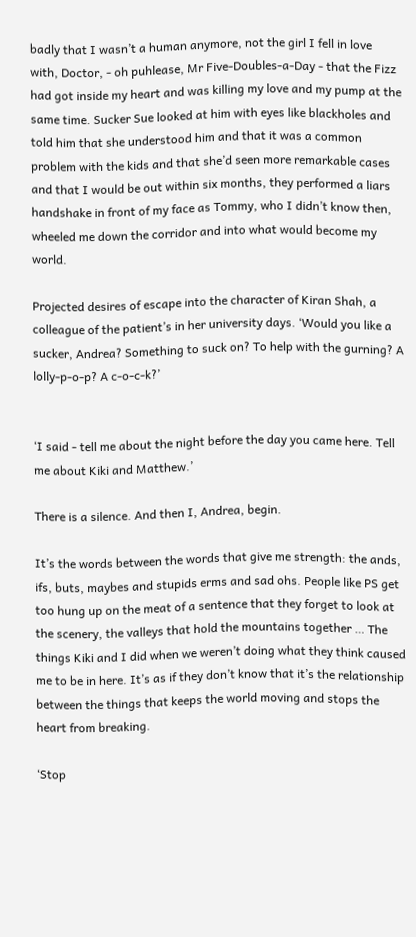badly that I wasn’t a human anymore, not the girl I fell in love with, Doctor, - oh puhlease, Mr Five-Doubles-a-Day - that the Fizz had got inside my heart and was killing my love and my pump at the same time. Sucker Sue looked at him with eyes like blackholes and told him that she understood him and that it was a common problem with the kids and that she’d seen more remarkable cases and that I would be out within six months, they performed a liars handshake in front of my face as Tommy, who I didn’t know then, wheeled me down the corridor and into what would become my world.

Projected desires of escape into the character of Kiran Shah, a colleague of the patient’s in her university days. ‘Would you like a sucker, Andrea? Something to suck on? To help with the gurning? A lolly-p-o-p? A c-o-c-k?’


‘I said - tell me about the night before the day you came here. Tell me about Kiki and Matthew.’

There is a silence. And then I, Andrea, begin.

It’s the words between the words that give me strength: the ands, ifs, buts, maybes and stupids erms and sad ohs. People like PS get too hung up on the meat of a sentence that they forget to look at the scenery, the valleys that hold the mountains together … The things Kiki and I did when we weren’t doing what they think caused me to be in here. It’s as if they don’t know that it’s the relationship between the things that keeps the world moving and stops the heart from breaking.

‘Stop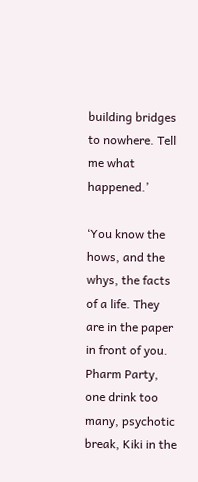building bridges to nowhere. Tell me what happened.’

‘You know the hows, and the whys, the facts of a life. They are in the paper in front of you. Pharm Party, one drink too many, psychotic break, Kiki in the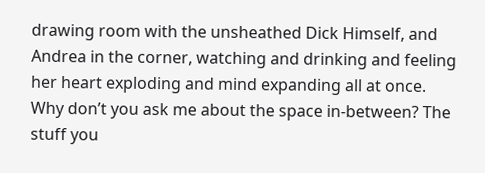drawing room with the unsheathed Dick Himself, and Andrea in the corner, watching and drinking and feeling her heart exploding and mind expanding all at once. Why don’t you ask me about the space in-between? The stuff you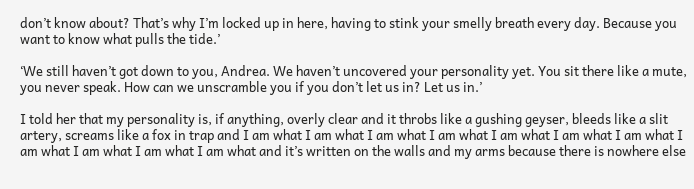don’t know about? That’s why I’m locked up in here, having to stink your smelly breath every day. Because you want to know what pulls the tide.’

‘We still haven’t got down to you, Andrea. We haven’t uncovered your personality yet. You sit there like a mute, you never speak. How can we unscramble you if you don’t let us in? Let us in.’

I told her that my personality is, if anything, overly clear and it throbs like a gushing geyser, bleeds like a slit artery, screams like a fox in trap and I am what I am what I am what I am what I am what I am what I am what I am what I am what I am what I am what and it’s written on the walls and my arms because there is nowhere else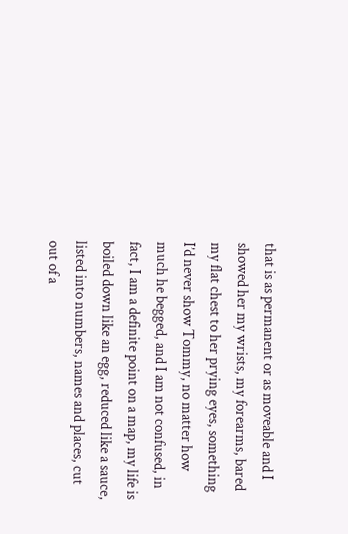that is as permanent or as moveable and I showed her my wrists, my forearms, bared my flat chest to her prying eyes, something I’d never show Tommy, no matter how much he begged, and I am not confused, in fact, I am a definite point on a map, my life is boiled down like an egg, reduced like a sauce, listed into numbers, names and places, cut out of a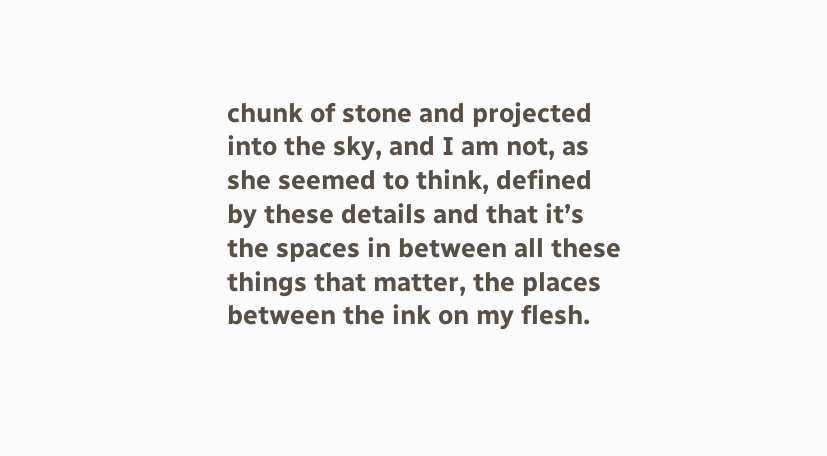chunk of stone and projected into the sky, and I am not, as she seemed to think, defined by these details and that it’s the spaces in between all these things that matter, the places between the ink on my flesh.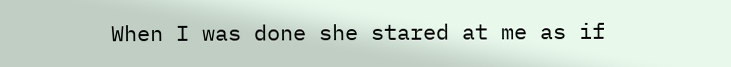When I was done she stared at me as if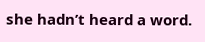she hadn’t heard a word.